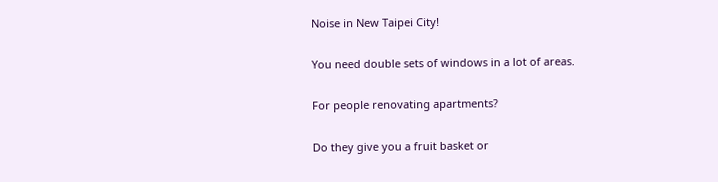Noise in New Taipei City!

You need double sets of windows in a lot of areas.

For people renovating apartments?

Do they give you a fruit basket or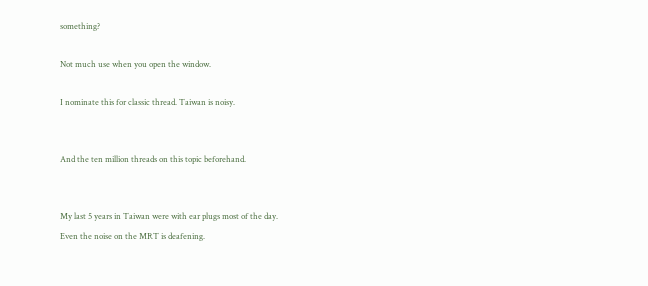something?

Not much use when you open the window.

I nominate this for classic thread. Taiwan is noisy.


And the ten million threads on this topic beforehand.


My last 5 years in Taiwan were with ear plugs most of the day.
Even the noise on the MRT is deafening.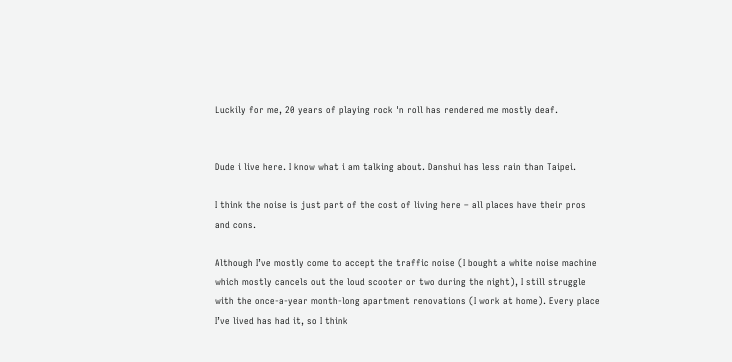Luckily for me, 20 years of playing rock 'n roll has rendered me mostly deaf.


Dude i live here. I know what i am talking about. Danshui has less rain than Taipei.

I think the noise is just part of the cost of living here – all places have their pros and cons.

Although I’ve mostly come to accept the traffic noise (I bought a white noise machine which mostly cancels out the loud scooter or two during the night), I still struggle with the once-a-year month-long apartment renovations (I work at home). Every place I’ve lived has had it, so I think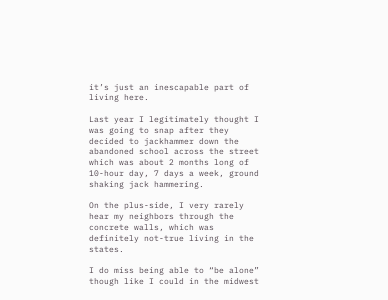it’s just an inescapable part of living here.

Last year I legitimately thought I was going to snap after they decided to jackhammer down the abandoned school across the street which was about 2 months long of 10-hour day, 7 days a week, ground shaking jack hammering.

On the plus-side, I very rarely hear my neighbors through the concrete walls, which was definitely not-true living in the states.

I do miss being able to “be alone” though like I could in the midwest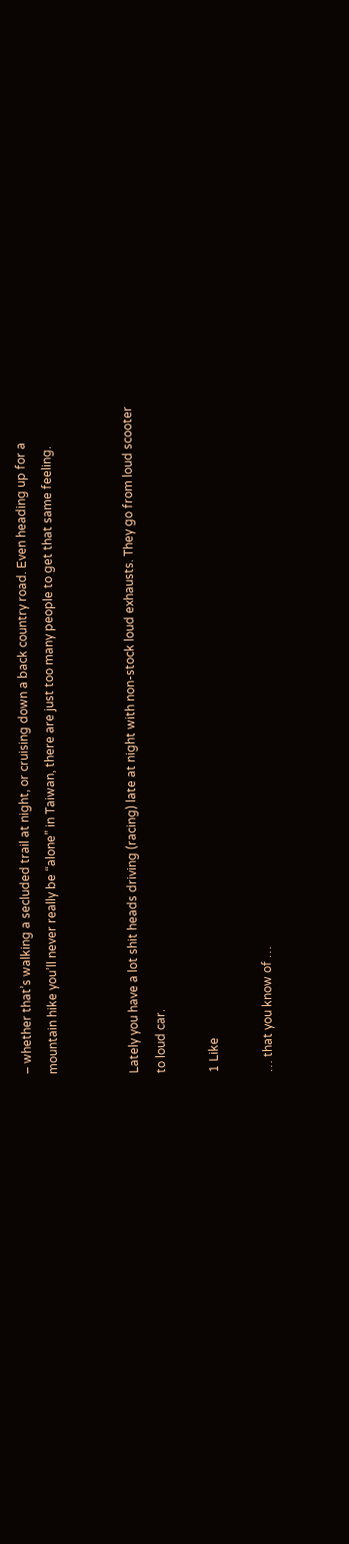– whether that’s walking a secluded trail at night, or cruising down a back country road. Even heading up for a mountain hike you’ll never really be “alone” in Taiwan, there are just too many people to get that same feeling.


Lately you have a lot shit heads driving (racing) late at night with non-stock loud exhausts. They go from loud scooter to loud car.

1 Like

… that you know of …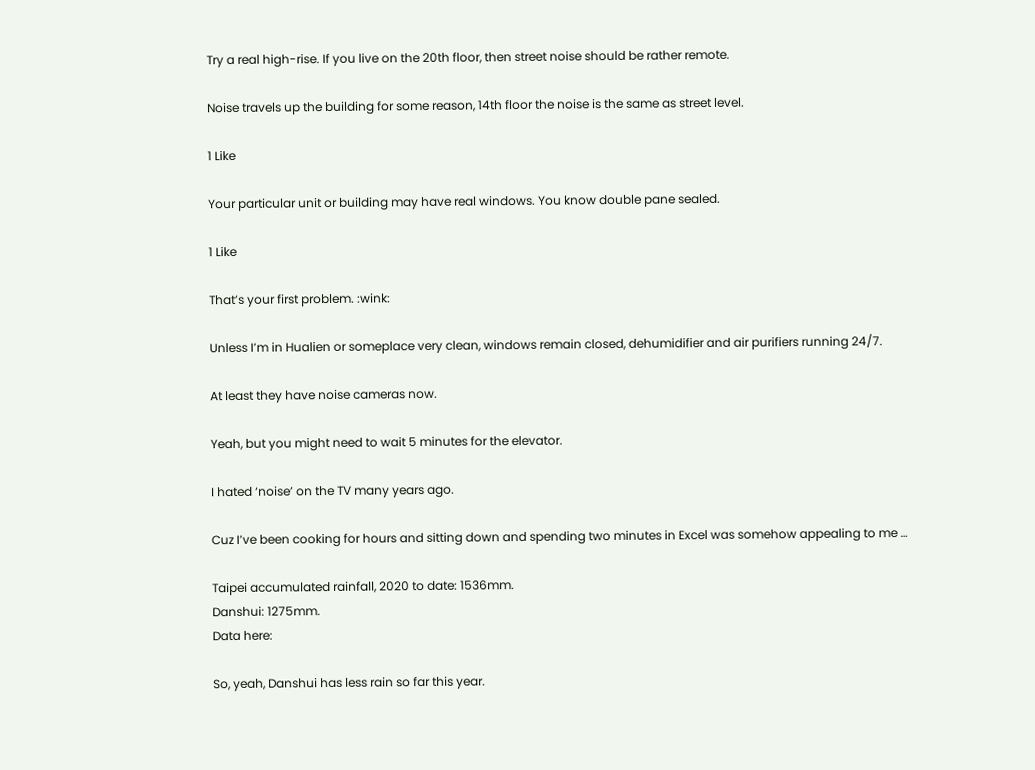Try a real high-rise. If you live on the 20th floor, then street noise should be rather remote.

Noise travels up the building for some reason, 14th floor the noise is the same as street level.

1 Like

Your particular unit or building may have real windows. You know double pane sealed.

1 Like

That’s your first problem. :wink:

Unless I’m in Hualien or someplace very clean, windows remain closed, dehumidifier and air purifiers running 24/7.

At least they have noise cameras now.

Yeah, but you might need to wait 5 minutes for the elevator.

I hated ‘noise’ on the TV many years ago.

Cuz I’ve been cooking for hours and sitting down and spending two minutes in Excel was somehow appealing to me …

Taipei accumulated rainfall, 2020 to date: 1536mm.
Danshui: 1275mm.
Data here:

So, yeah, Danshui has less rain so far this year.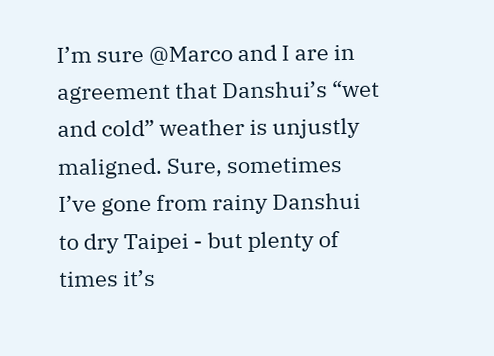I’m sure @Marco and I are in agreement that Danshui’s “wet and cold” weather is unjustly maligned. Sure, sometimes I’ve gone from rainy Danshui to dry Taipei - but plenty of times it’s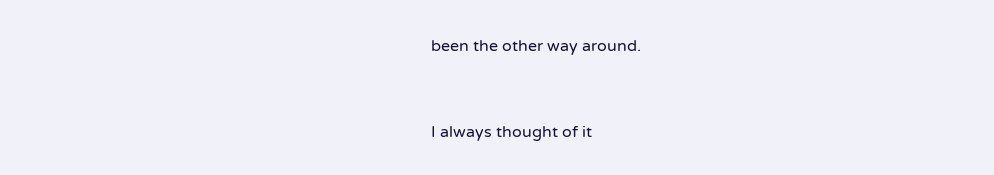been the other way around.


I always thought of it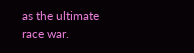as the ultimate race war.